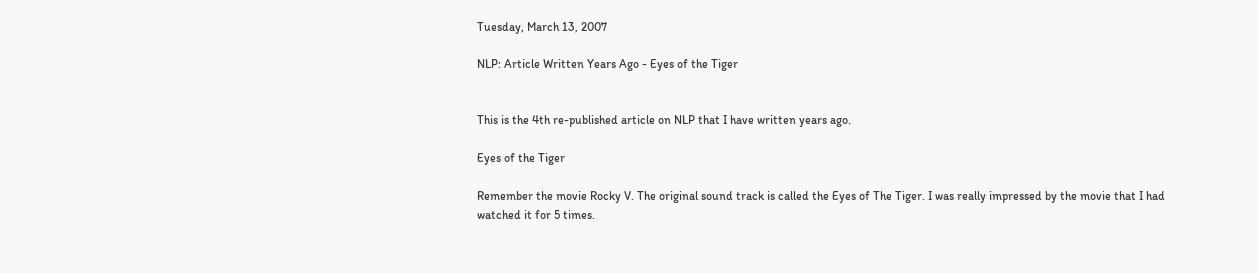Tuesday, March 13, 2007

NLP: Article Written Years Ago - Eyes of the Tiger


This is the 4th re-published article on NLP that I have written years ago.

Eyes of the Tiger

Remember the movie Rocky V. The original sound track is called the Eyes of The Tiger. I was really impressed by the movie that I had watched it for 5 times.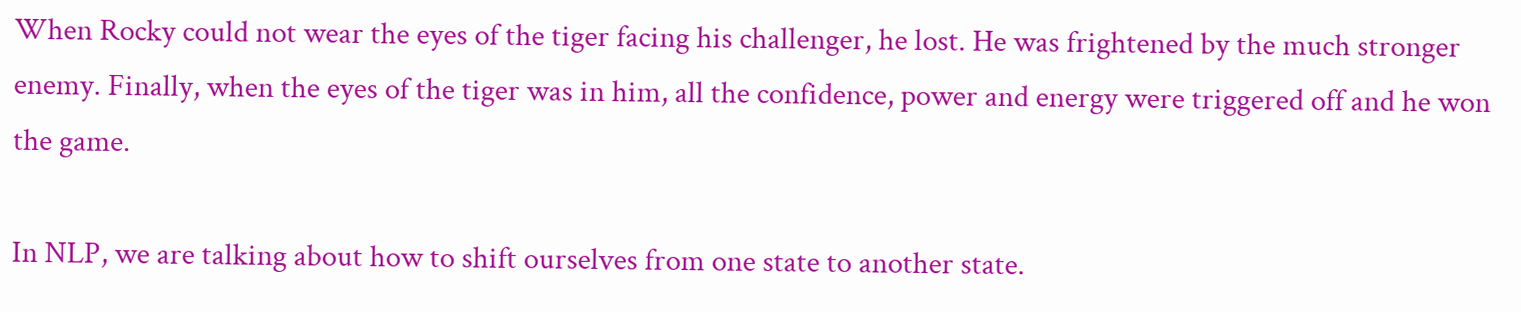When Rocky could not wear the eyes of the tiger facing his challenger, he lost. He was frightened by the much stronger enemy. Finally, when the eyes of the tiger was in him, all the confidence, power and energy were triggered off and he won the game.

In NLP, we are talking about how to shift ourselves from one state to another state.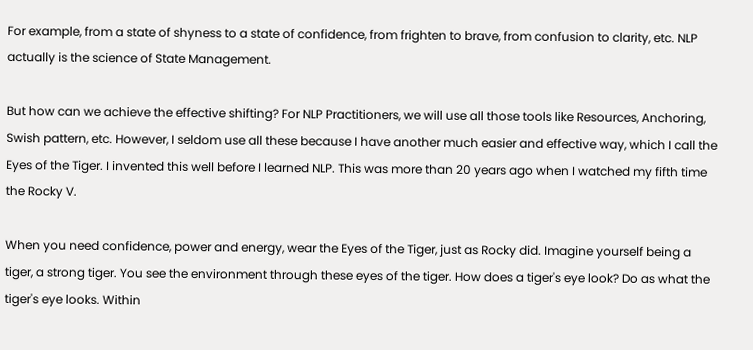For example, from a state of shyness to a state of confidence, from frighten to brave, from confusion to clarity, etc. NLP actually is the science of State Management.

But how can we achieve the effective shifting? For NLP Practitioners, we will use all those tools like Resources, Anchoring, Swish pattern, etc. However, I seldom use all these because I have another much easier and effective way, which I call the Eyes of the Tiger. I invented this well before I learned NLP. This was more than 20 years ago when I watched my fifth time the Rocky V.

When you need confidence, power and energy, wear the Eyes of the Tiger, just as Rocky did. Imagine yourself being a tiger, a strong tiger. You see the environment through these eyes of the tiger. How does a tiger's eye look? Do as what the tiger's eye looks. Within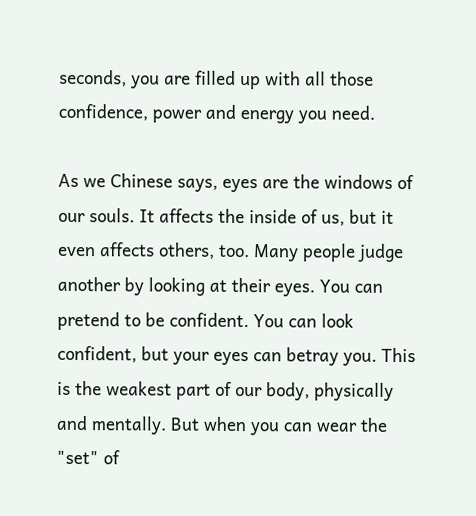seconds, you are filled up with all those confidence, power and energy you need.

As we Chinese says, eyes are the windows of our souls. It affects the inside of us, but it even affects others, too. Many people judge another by looking at their eyes. You can pretend to be confident. You can look confident, but your eyes can betray you. This is the weakest part of our body, physically and mentally. But when you can wear the "set" of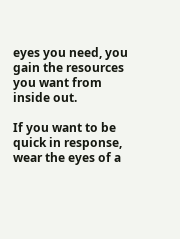eyes you need, you gain the resources you want from inside out.

If you want to be quick in response, wear the eyes of a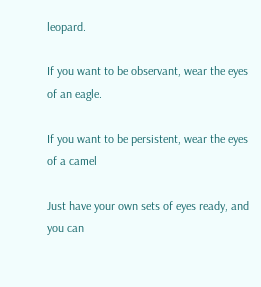leopard.

If you want to be observant, wear the eyes of an eagle.

If you want to be persistent, wear the eyes of a camel

Just have your own sets of eyes ready, and you can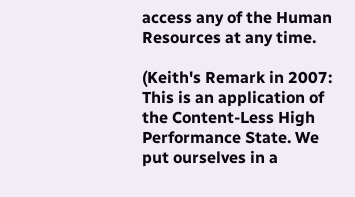access any of the Human Resources at any time.

(Keith's Remark in 2007: This is an application of the Content-Less High Performance State. We put ourselves in a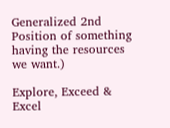Generalized 2nd Position of something having the resources we want.)

Explore, Exceed & Excel